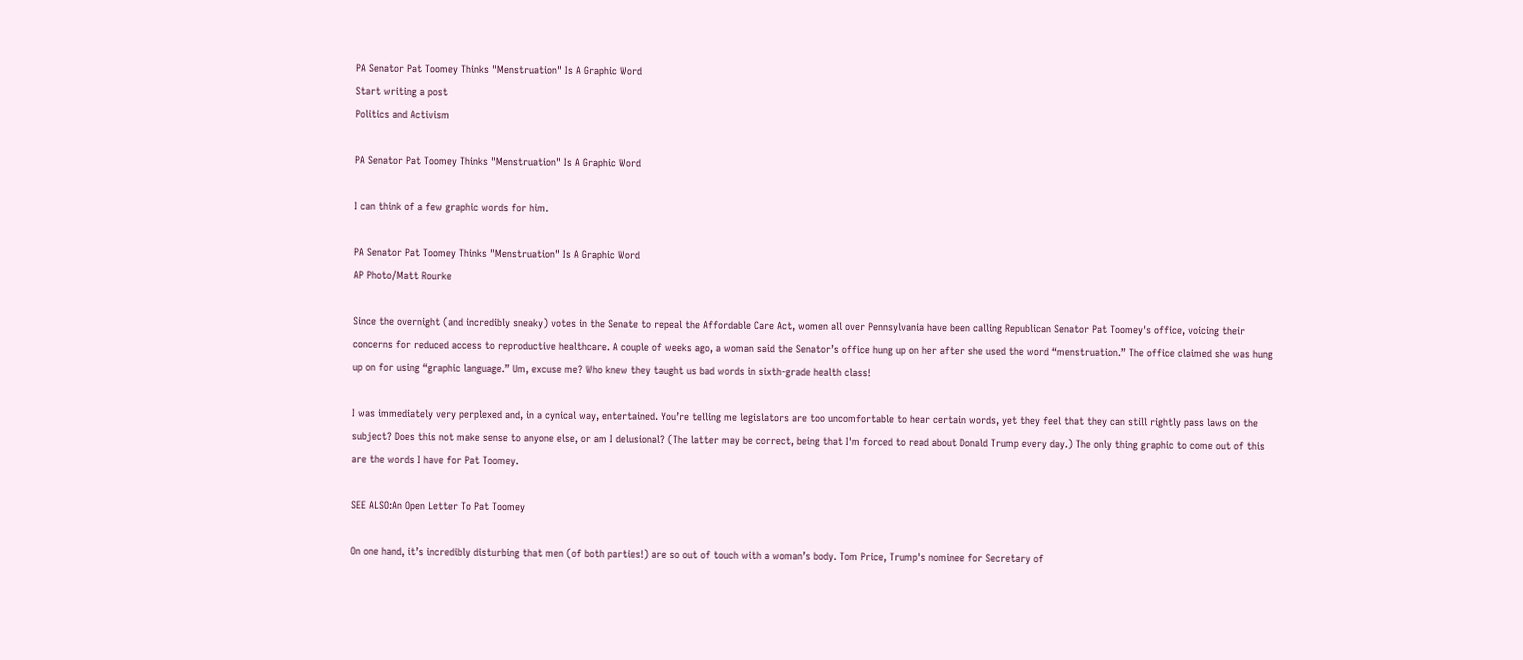PA Senator Pat Toomey Thinks "Menstruation" Is A Graphic Word
Start writing a post
Politics and Activism

PA Senator Pat Toomey Thinks "Menstruation" Is A Graphic Word

I can think of a few graphic words for him.

PA Senator Pat Toomey Thinks "Menstruation" Is A Graphic Word
AP Photo/Matt Rourke

Since the overnight (and incredibly sneaky) votes in the Senate to repeal the Affordable Care Act, women all over Pennsylvania have been calling Republican Senator Pat Toomey's office, voicing their concerns for reduced access to reproductive healthcare. A couple of weeks ago, a woman said the Senator’s office hung up on her after she used the word “menstruation.” The office claimed she was hung up on for using “graphic language.” Um, excuse me? Who knew they taught us bad words in sixth-grade health class!

I was immediately very perplexed and, in a cynical way, entertained. You’re telling me legislators are too uncomfortable to hear certain words, yet they feel that they can still rightly pass laws on the subject? Does this not make sense to anyone else, or am I delusional? (The latter may be correct, being that I'm forced to read about Donald Trump every day.) The only thing graphic to come out of this are the words I have for Pat Toomey.

SEE ALSO:An Open Letter To Pat Toomey

On one hand, it’s incredibly disturbing that men (of both parties!) are so out of touch with a woman’s body. Tom Price, Trump's nominee for Secretary of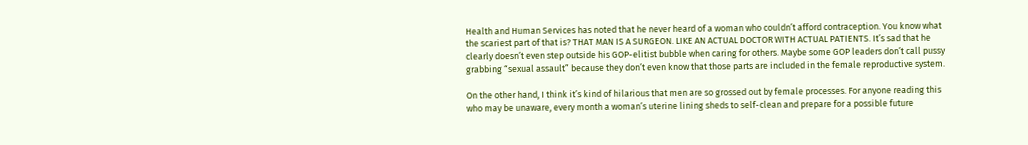Health and Human Services has noted that he never heard of a woman who couldn’t afford contraception. You know what the scariest part of that is? THAT MAN IS A SURGEON. LIKE AN ACTUAL DOCTOR WITH ACTUAL PATIENTS. It’s sad that he clearly doesn’t even step outside his GOP-elitist bubble when caring for others. Maybe some GOP leaders don’t call pussy grabbing “sexual assault” because they don’t even know that those parts are included in the female reproductive system.

On the other hand, I think it’s kind of hilarious that men are so grossed out by female processes. For anyone reading this who may be unaware, every month a woman’s uterine lining sheds to self-clean and prepare for a possible future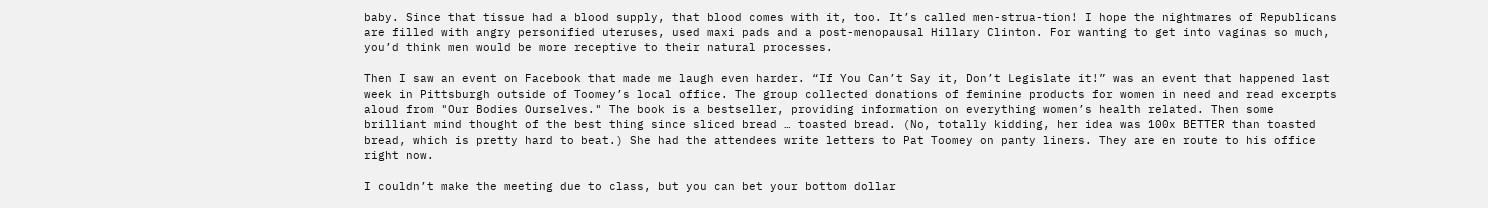baby. Since that tissue had a blood supply, that blood comes with it, too. It’s called men-strua-tion! I hope the nightmares of Republicans are filled with angry personified uteruses, used maxi pads and a post-menopausal Hillary Clinton. For wanting to get into vaginas so much, you’d think men would be more receptive to their natural processes.

Then I saw an event on Facebook that made me laugh even harder. “If You Can’t Say it, Don’t Legislate it!” was an event that happened last week in Pittsburgh outside of Toomey’s local office. The group collected donations of feminine products for women in need and read excerpts aloud from "Our Bodies Ourselves." The book is a bestseller, providing information on everything women’s health related. Then some brilliant mind thought of the best thing since sliced bread … toasted bread. (No, totally kidding, her idea was 100x BETTER than toasted bread, which is pretty hard to beat.) She had the attendees write letters to Pat Toomey on panty liners. They are en route to his office right now.

I couldn’t make the meeting due to class, but you can bet your bottom dollar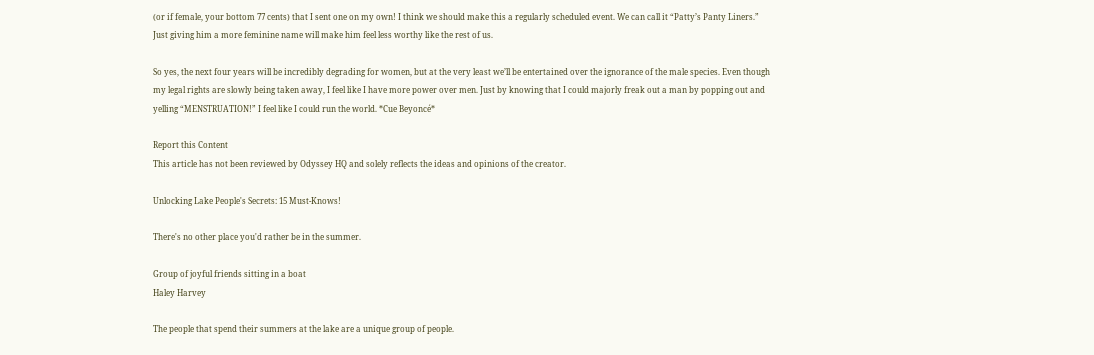(or if female, your bottom 77 cents) that I sent one on my own! I think we should make this a regularly scheduled event. We can call it “Patty’s Panty Liners.” Just giving him a more feminine name will make him feel less worthy like the rest of us.

So yes, the next four years will be incredibly degrading for women, but at the very least we’ll be entertained over the ignorance of the male species. Even though my legal rights are slowly being taken away, I feel like I have more power over men. Just by knowing that I could majorly freak out a man by popping out and yelling “MENSTRUATION!” I feel like I could run the world. *Cue Beyoncé*

Report this Content
This article has not been reviewed by Odyssey HQ and solely reflects the ideas and opinions of the creator.

Unlocking Lake People's Secrets: 15 Must-Knows!

There's no other place you'd rather be in the summer.

Group of joyful friends sitting in a boat
Haley Harvey

The people that spend their summers at the lake are a unique group of people.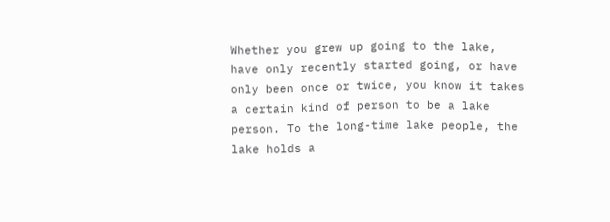Whether you grew up going to the lake, have only recently started going, or have only been once or twice, you know it takes a certain kind of person to be a lake person. To the long-time lake people, the lake holds a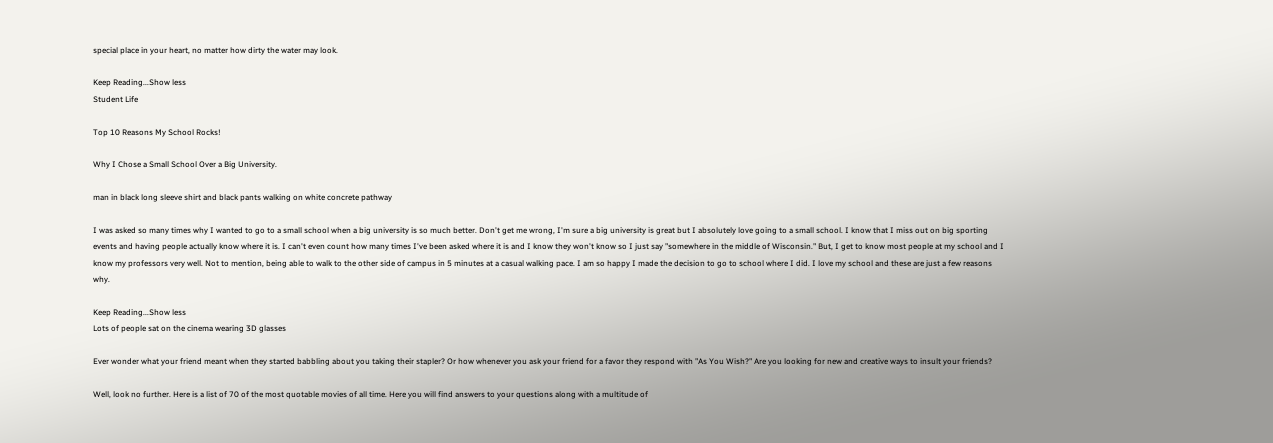special place in your heart, no matter how dirty the water may look.

Keep Reading...Show less
Student Life

Top 10 Reasons My School Rocks!

Why I Chose a Small School Over a Big University.

man in black long sleeve shirt and black pants walking on white concrete pathway

I was asked so many times why I wanted to go to a small school when a big university is so much better. Don't get me wrong, I'm sure a big university is great but I absolutely love going to a small school. I know that I miss out on big sporting events and having people actually know where it is. I can't even count how many times I've been asked where it is and I know they won't know so I just say "somewhere in the middle of Wisconsin." But, I get to know most people at my school and I know my professors very well. Not to mention, being able to walk to the other side of campus in 5 minutes at a casual walking pace. I am so happy I made the decision to go to school where I did. I love my school and these are just a few reasons why.

Keep Reading...Show less
Lots of people sat on the cinema wearing 3D glasses

Ever wonder what your friend meant when they started babbling about you taking their stapler? Or how whenever you ask your friend for a favor they respond with "As You Wish?" Are you looking for new and creative ways to insult your friends?

Well, look no further. Here is a list of 70 of the most quotable movies of all time. Here you will find answers to your questions along with a multitude of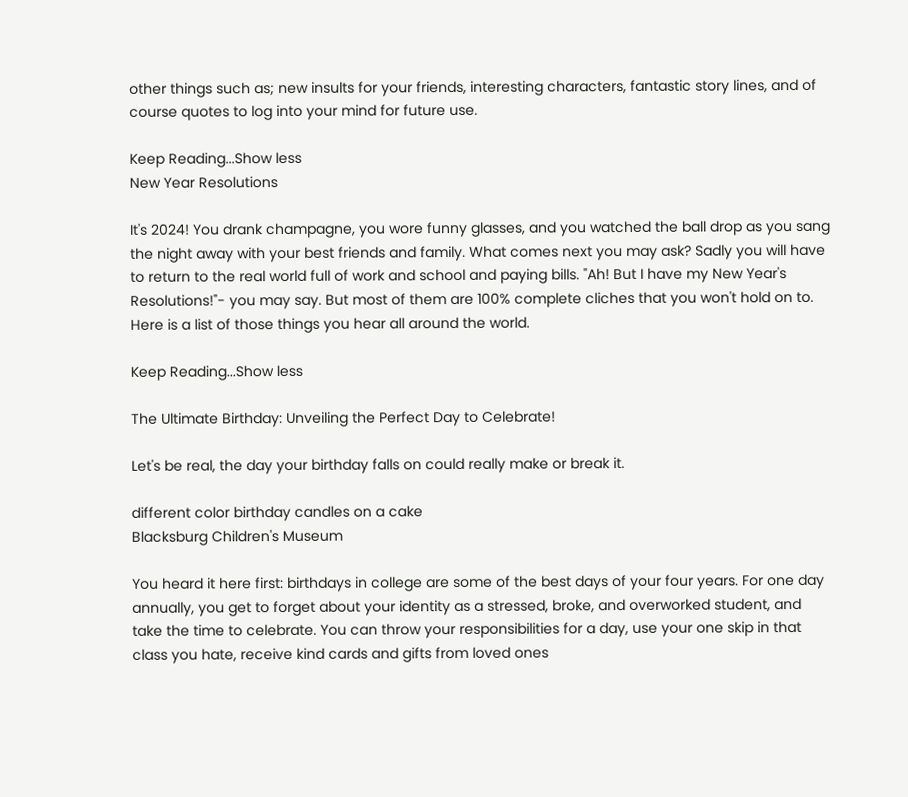other things such as; new insults for your friends, interesting characters, fantastic story lines, and of course quotes to log into your mind for future use.

Keep Reading...Show less
New Year Resolutions

It's 2024! You drank champagne, you wore funny glasses, and you watched the ball drop as you sang the night away with your best friends and family. What comes next you may ask? Sadly you will have to return to the real world full of work and school and paying bills. "Ah! But I have my New Year's Resolutions!"- you may say. But most of them are 100% complete cliches that you won't hold on to. Here is a list of those things you hear all around the world.

Keep Reading...Show less

The Ultimate Birthday: Unveiling the Perfect Day to Celebrate!

Let's be real, the day your birthday falls on could really make or break it.

different color birthday candles on a cake
Blacksburg Children's Museum

You heard it here first: birthdays in college are some of the best days of your four years. For one day annually, you get to forget about your identity as a stressed, broke, and overworked student, and take the time to celebrate. You can throw your responsibilities for a day, use your one skip in that class you hate, receive kind cards and gifts from loved ones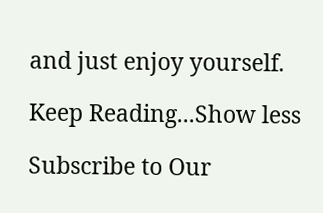and just enjoy yourself.

Keep Reading...Show less

Subscribe to Our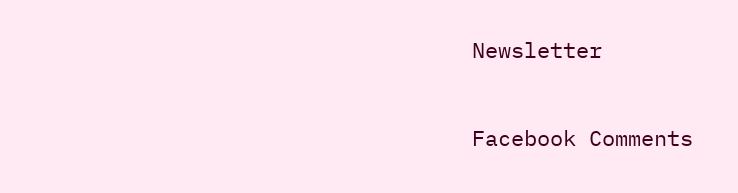Newsletter

Facebook Comments